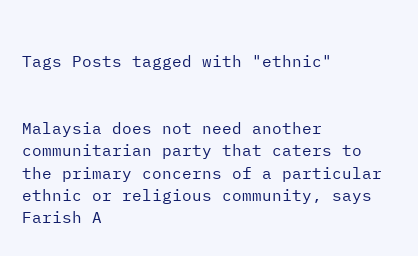Tags Posts tagged with "ethnic"


Malaysia does not need another communitarian party that caters to the primary concerns of a particular ethnic or religious community, says Farish A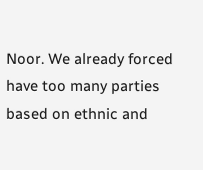Noor. We already forced have too many parties based on ethnic and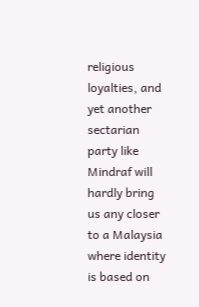religious loyalties, and yet another sectarian party like Mindraf will hardly bring us any closer to a Malaysia where identity is based on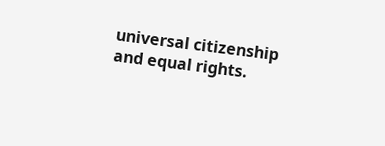universal citizenship and equal rights.